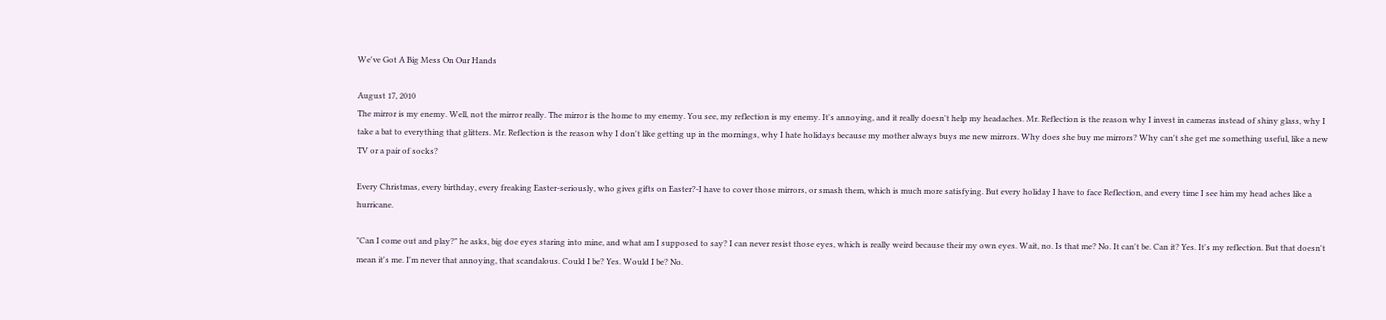We've Got A Big Mess On Our Hands

August 17, 2010
The mirror is my enemy. Well, not the mirror really. The mirror is the home to my enemy. You see, my reflection is my enemy. It's annoying, and it really doesn't help my headaches. Mr. Reflection is the reason why I invest in cameras instead of shiny glass, why I take a bat to everything that glitters. Mr. Reflection is the reason why I don't like getting up in the mornings, why I hate holidays because my mother always buys me new mirrors. Why does she buy me mirrors? Why can't she get me something useful, like a new TV or a pair of socks?

Every Christmas, every birthday, every freaking Easter-seriously, who gives gifts on Easter?-I have to cover those mirrors, or smash them, which is much more satisfying. But every holiday I have to face Reflection, and every time I see him my head aches like a hurricane.

"Can I come out and play?" he asks, big doe eyes staring into mine, and what am I supposed to say? I can never resist those eyes, which is really weird because their my own eyes. Wait, no. Is that me? No. It can't be. Can it? Yes. It's my reflection. But that doesn't mean it's me. I'm never that annoying, that scandalous. Could I be? Yes. Would I be? No.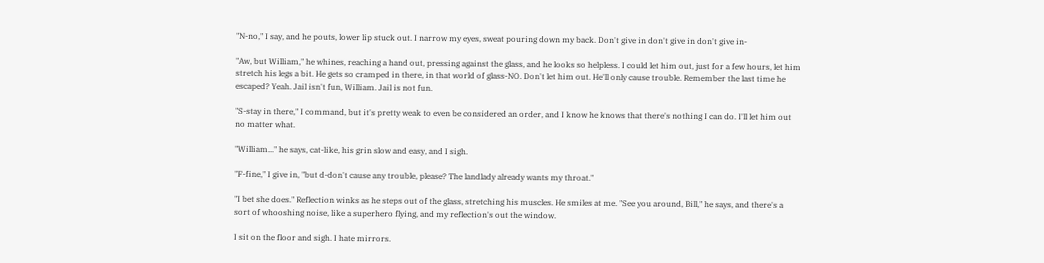"N-no," I say, and he pouts, lower lip stuck out. I narrow my eyes, sweat pouring down my back. Don't give in don't give in don't give in-

"Aw, but William," he whines, reaching a hand out, pressing against the glass, and he looks so helpless. I could let him out, just for a few hours, let him stretch his legs a bit. He gets so cramped in there, in that world of glass-NO. Don't let him out. He'll only cause trouble. Remember the last time he escaped? Yeah. Jail isn't fun, William. Jail is not fun.

"S-stay in there," I command, but it's pretty weak to even be considered an order, and I know he knows that there's nothing I can do. I'll let him out no matter what.

"William..." he says, cat-like, his grin slow and easy, and I sigh.

"F-fine," I give in, "but d-don't cause any trouble, please? The landlady already wants my throat."

"I bet she does." Reflection winks as he steps out of the glass, stretching his muscles. He smiles at me. "See you around, Bill," he says, and there's a sort of whooshing noise, like a superhero flying, and my reflection's out the window.

I sit on the floor and sigh. I hate mirrors.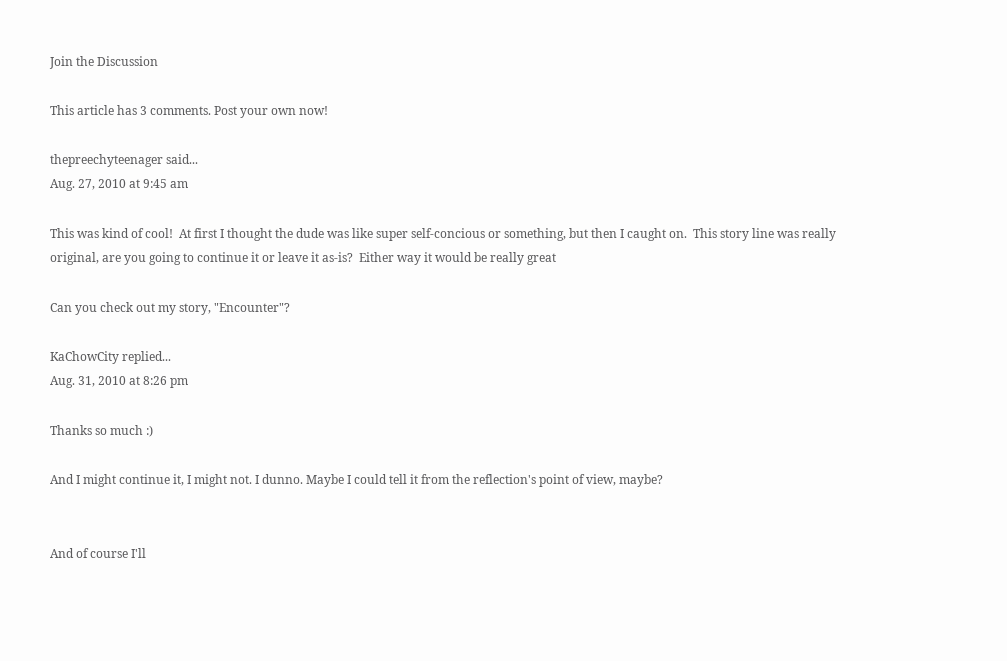Join the Discussion

This article has 3 comments. Post your own now!

thepreechyteenager said...
Aug. 27, 2010 at 9:45 am

This was kind of cool!  At first I thought the dude was like super self-concious or something, but then I caught on.  This story line was really original, are you going to continue it or leave it as-is?  Either way it would be really great

Can you check out my story, "Encounter"?

KaChowCity replied...
Aug. 31, 2010 at 8:26 pm

Thanks so much :)

And I might continue it, I might not. I dunno. Maybe I could tell it from the reflection's point of view, maybe?


And of course I'll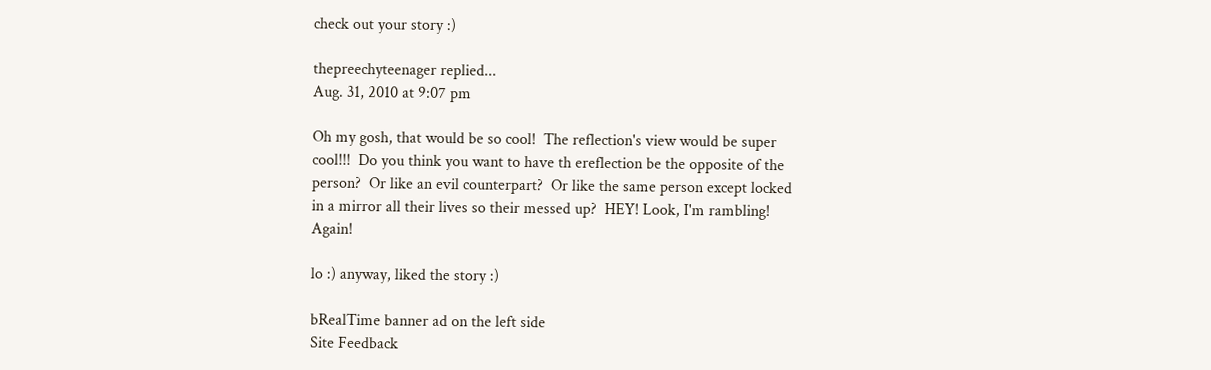check out your story :)

thepreechyteenager replied...
Aug. 31, 2010 at 9:07 pm

Oh my gosh, that would be so cool!  The reflection's view would be super cool!!!  Do you think you want to have th ereflection be the opposite of the person?  Or like an evil counterpart?  Or like the same person except locked in a mirror all their lives so their messed up?  HEY! Look, I'm rambling!  Again!

lo :) anyway, liked the story :)

bRealTime banner ad on the left side
Site Feedback